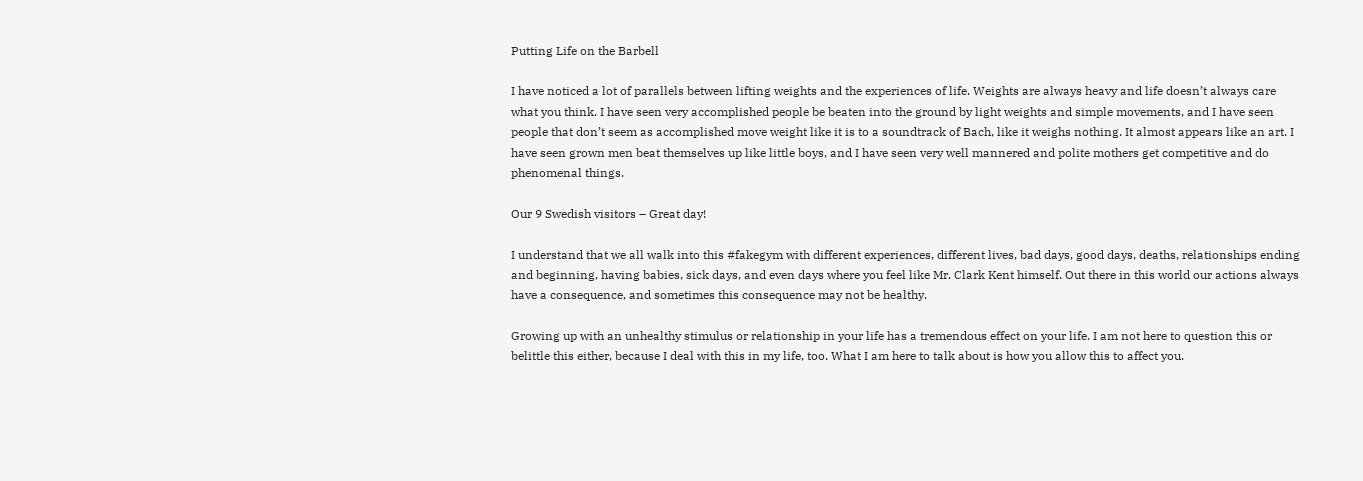Putting Life on the Barbell

I have noticed a lot of parallels between lifting weights and the experiences of life. Weights are always heavy and life doesn’t always care what you think. I have seen very accomplished people be beaten into the ground by light weights and simple movements, and I have seen people that don’t seem as accomplished move weight like it is to a soundtrack of Bach, like it weighs nothing. It almost appears like an art. I have seen grown men beat themselves up like little boys, and I have seen very well mannered and polite mothers get competitive and do phenomenal things.

Our 9 Swedish visitors – Great day!

I understand that we all walk into this #fakegym with different experiences, different lives, bad days, good days, deaths, relationships ending and beginning, having babies, sick days, and even days where you feel like Mr. Clark Kent himself. Out there in this world our actions always have a consequence, and sometimes this consequence may not be healthy.

Growing up with an unhealthy stimulus or relationship in your life has a tremendous effect on your life. I am not here to question this or belittle this either, because I deal with this in my life, too. What I am here to talk about is how you allow this to affect you.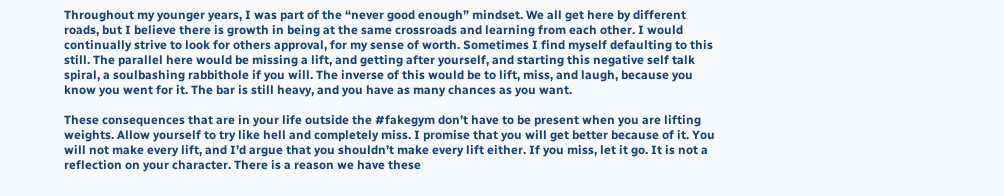Throughout my younger years, I was part of the “never good enough” mindset. We all get here by different roads, but I believe there is growth in being at the same crossroads and learning from each other. I would continually strive to look for others approval, for my sense of worth. Sometimes I find myself defaulting to this still. The parallel here would be missing a lift, and getting after yourself, and starting this negative self talk spiral, a soulbashing rabbithole if you will. The inverse of this would be to lift, miss, and laugh, because you know you went for it. The bar is still heavy, and you have as many chances as you want.

These consequences that are in your life outside the #fakegym don’t have to be present when you are lifting weights. Allow yourself to try like hell and completely miss. I promise that you will get better because of it. You will not make every lift, and I’d argue that you shouldn’t make every lift either. If you miss, let it go. It is not a reflection on your character. There is a reason we have these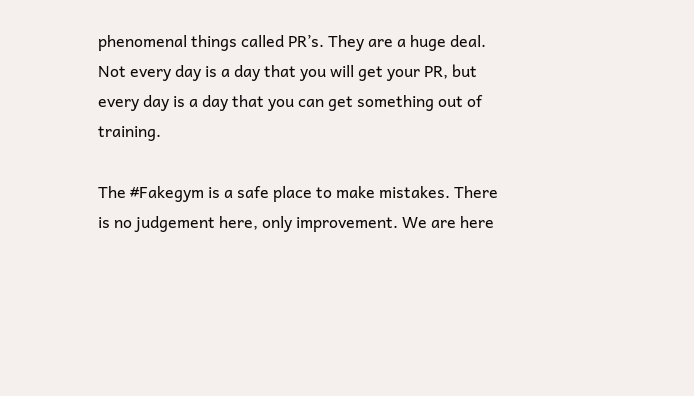phenomenal things called PR’s. They are a huge deal. Not every day is a day that you will get your PR, but every day is a day that you can get something out of training.

The #Fakegym is a safe place to make mistakes. There is no judgement here, only improvement. We are here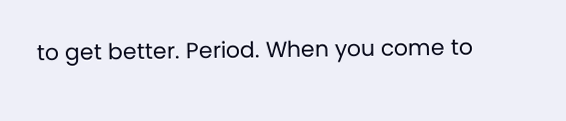to get better. Period. When you come to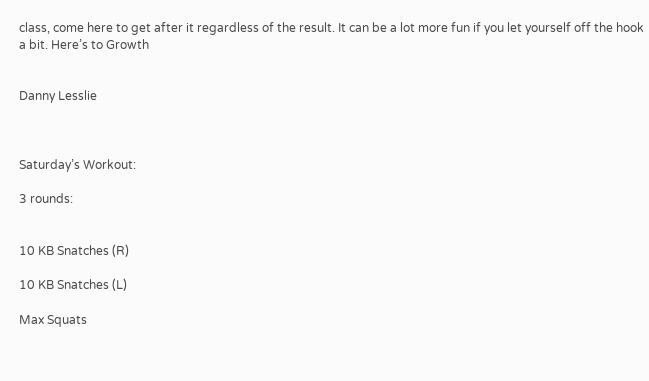class, come here to get after it regardless of the result. It can be a lot more fun if you let yourself off the hook a bit. Here’s to Growth


Danny Lesslie



Saturday’s Workout:

3 rounds:


10 KB Snatches (R)

10 KB Snatches (L)

Max Squats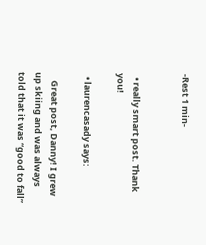-Rest 1 min-


  • really smart post. Thank you!

  • laurencasady says:

    Great post, Danny! I grew up skiing and was always told that it was “good to fall”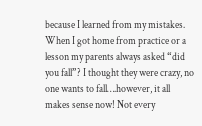because I learned from my mistakes. When I got home from practice or a lesson my parents always asked “did you fall”? I thought they were crazy, no one wants to fall….however, it all makes sense now! Not every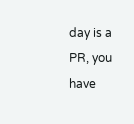day is a PR, you have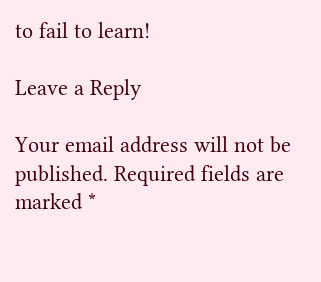to fail to learn!

Leave a Reply

Your email address will not be published. Required fields are marked *